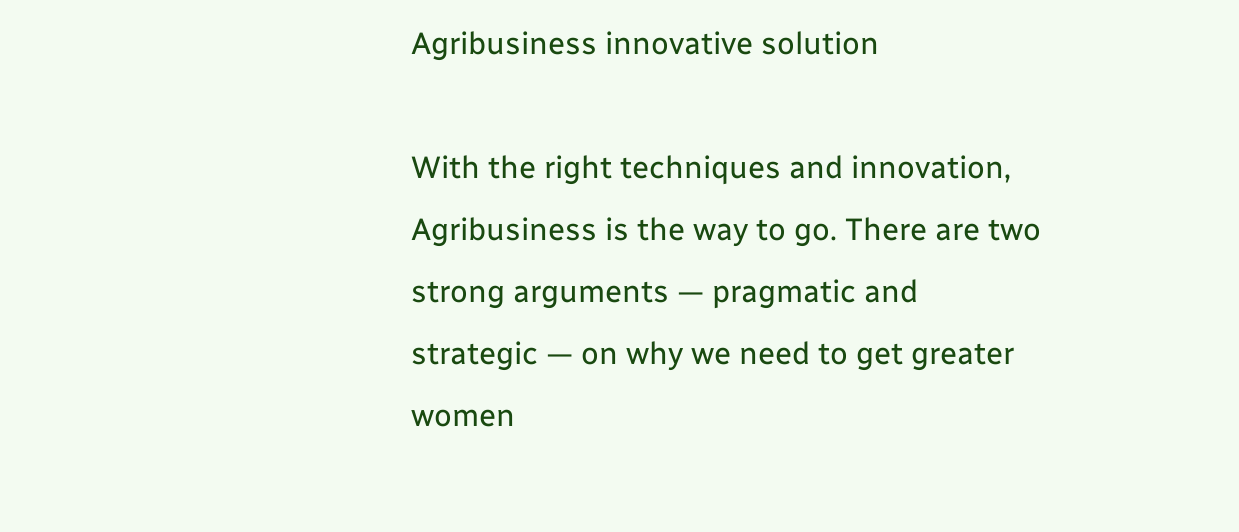Agribusiness innovative solution

With the right techniques and innovation, Agribusiness is the way to go. There are two strong arguments — pragmatic and strategic — on why we need to get greater women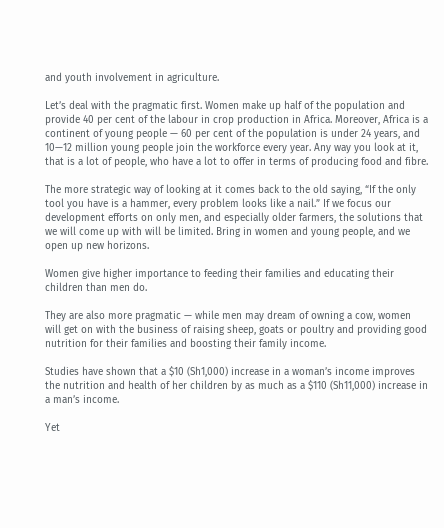and youth involvement in agriculture.

Let’s deal with the pragmatic first. Women make up half of the population and provide 40 per cent of the labour in crop production in Africa. Moreover, Africa is a continent of young people — 60 per cent of the population is under 24 years, and 10—12 million young people join the workforce every year. Any way you look at it, that is a lot of people, who have a lot to offer in terms of producing food and fibre.

The more strategic way of looking at it comes back to the old saying, “If the only tool you have is a hammer, every problem looks like a nail.” If we focus our development efforts on only men, and especially older farmers, the solutions that we will come up with will be limited. Bring in women and young people, and we open up new horizons.

Women give higher importance to feeding their families and educating their children than men do.

They are also more pragmatic — while men may dream of owning a cow, women will get on with the business of raising sheep, goats or poultry and providing good nutrition for their families and boosting their family income.

Studies have shown that a $10 (Sh1,000) increase in a woman’s income improves the nutrition and health of her children by as much as a $110 (Sh11,000) increase in a man’s income.

Yet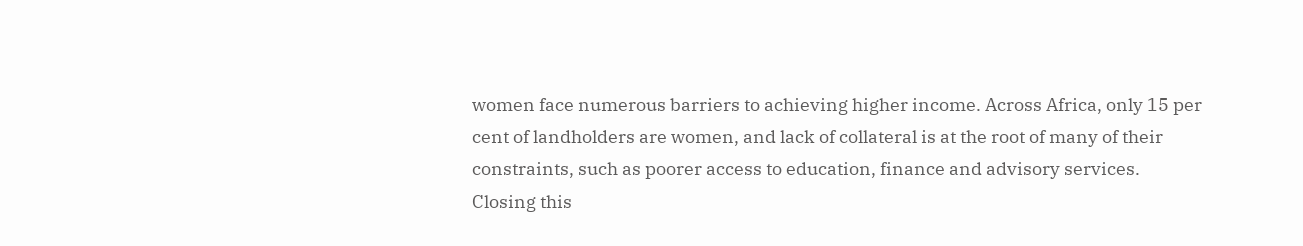women face numerous barriers to achieving higher income. Across Africa, only 15 per cent of landholders are women, and lack of collateral is at the root of many of their constraints, such as poorer access to education, finance and advisory services. Closing this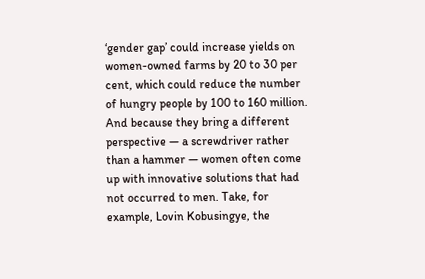‘gender gap’ could increase yields on women-owned farms by 20 to 30 per cent, which could reduce the number of hungry people by 100 to 160 million. And because they bring a different perspective — a screwdriver rather than a hammer — women often come up with innovative solutions that had not occurred to men. Take, for example, Lovin Kobusingye, the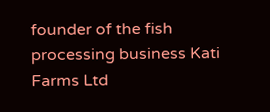founder of the fish processing business Kati Farms Ltd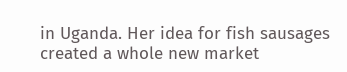in Uganda. Her idea for fish sausages created a whole new market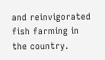and reinvigorated fish farming in the country.